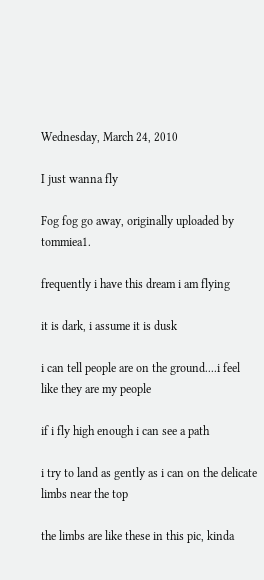Wednesday, March 24, 2010

I just wanna fly

Fog fog go away, originally uploaded by tommiea1.

frequently i have this dream i am flying

it is dark, i assume it is dusk

i can tell people are on the ground....i feel like they are my people

if i fly high enough i can see a path

i try to land as gently as i can on the delicate limbs near the top

the limbs are like these in this pic, kinda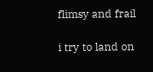flimsy and frail

i try to land on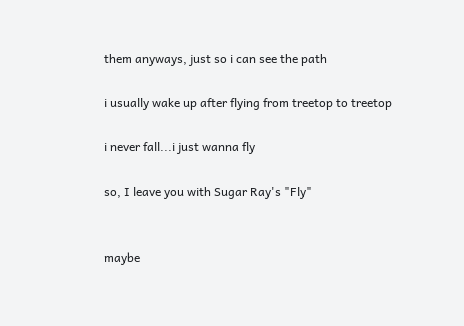them anyways, just so i can see the path

i usually wake up after flying from treetop to treetop

i never fall...i just wanna fly

so, I leave you with Sugar Ray's "Fly"


maybe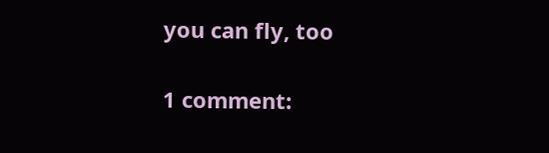you can fly, too

1 comment: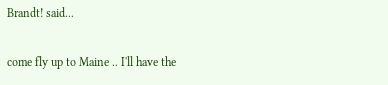Brandt! said...

come fly up to Maine .. I'll have the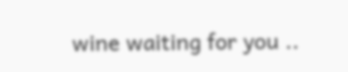wine waiting for you ..